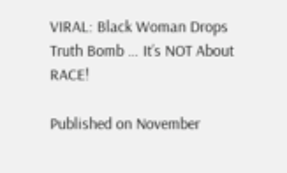VIRAL: Black Woman Drops Truth Bomb … It’s NOT About RACE!

Published on November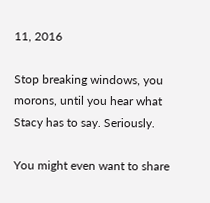11, 2016

Stop breaking windows, you morons, until you hear what Stacy has to say. Seriously.

You might even want to share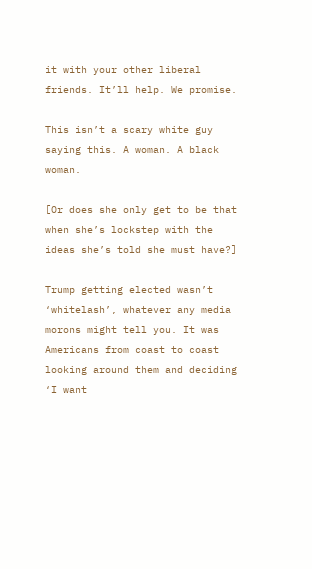it with your other liberal friends. It’ll help. We promise.

This isn’t a scary white guy saying this. A woman. A black woman.

[Or does she only get to be that when she’s lockstep with the ideas she’s told she must have?]

Trump getting elected wasn’t ‘whitelash’, whatever any media morons might tell you. It was Americans from coast to coast looking around them and deciding ‘I want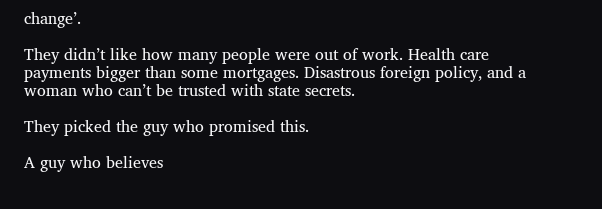change’.

They didn’t like how many people were out of work. Health care payments bigger than some mortgages. Disastrous foreign policy, and a woman who can’t be trusted with state secrets.

They picked the guy who promised this.

A guy who believes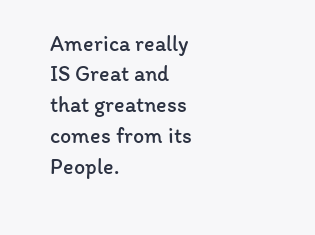America really IS Great and that greatness comes from its People.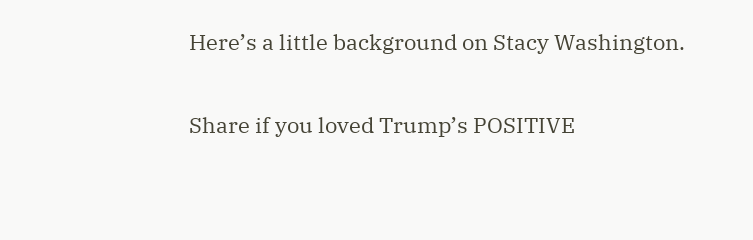Here’s a little background on Stacy Washington.

Share if you loved Trump’s POSITIVE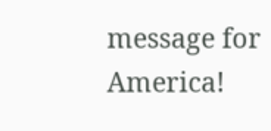message for America!